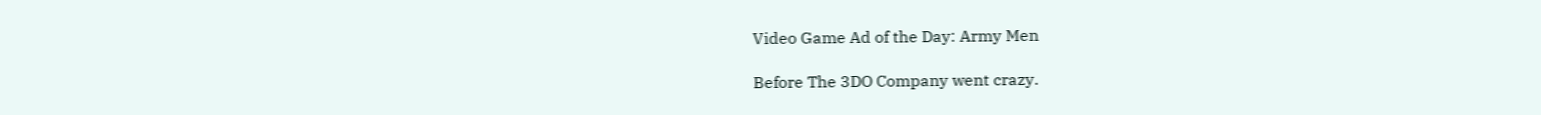Video Game Ad of the Day: Army Men

Before The 3DO Company went crazy.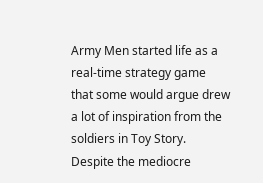Army Men started life as a real-time strategy game that some would argue drew a lot of inspiration from the soldiers in Toy Story. Despite the mediocre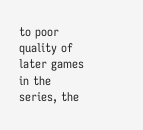to poor quality of later games in the series, the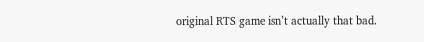original RTS game isn’t actually that bad.